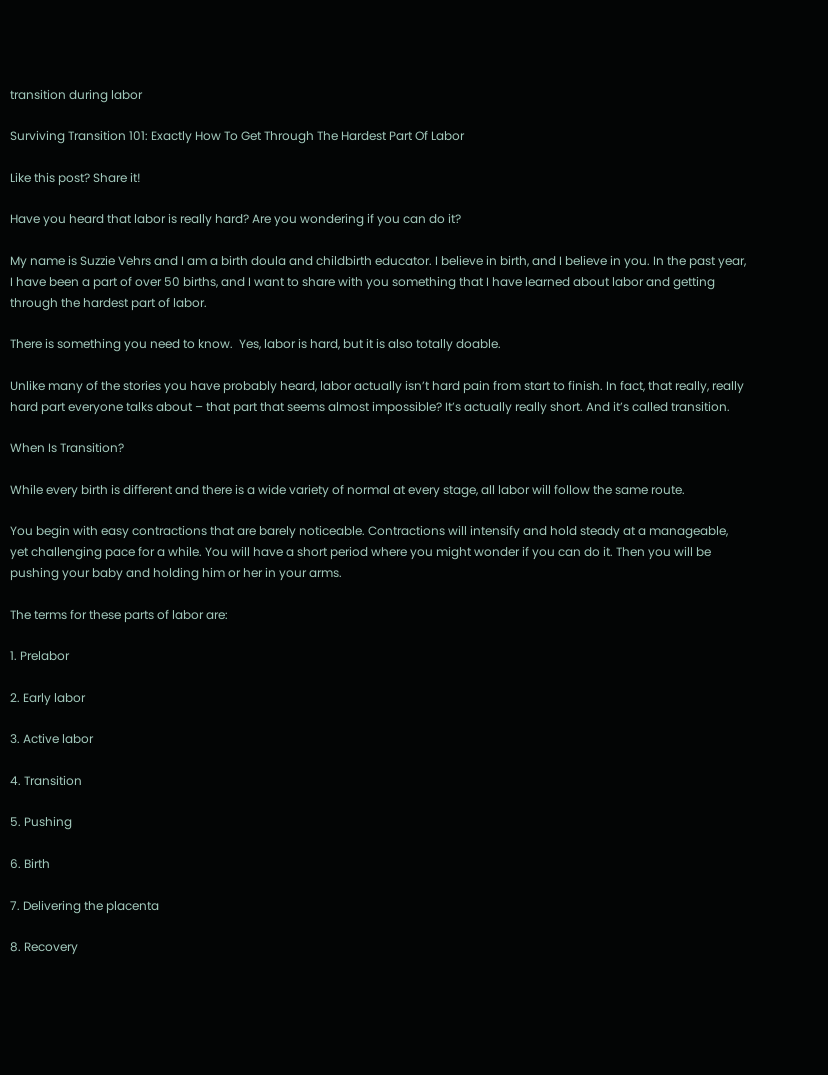transition during labor

Surviving Transition 101: Exactly How To Get Through The Hardest Part Of Labor

Like this post? Share it!

Have you heard that labor is really hard? Are you wondering if you can do it?

My name is Suzzie Vehrs and I am a birth doula and childbirth educator. I believe in birth, and I believe in you. In the past year, I have been a part of over 50 births, and I want to share with you something that I have learned about labor and getting through the hardest part of labor.

There is something you need to know.  Yes, labor is hard, but it is also totally doable.

Unlike many of the stories you have probably heard, labor actually isn’t hard pain from start to finish. In fact, that really, really hard part everyone talks about – that part that seems almost impossible? It’s actually really short. And it’s called transition.

When Is Transition?

While every birth is different and there is a wide variety of normal at every stage, all labor will follow the same route.

You begin with easy contractions that are barely noticeable. Contractions will intensify and hold steady at a manageable, yet challenging pace for a while. You will have a short period where you might wonder if you can do it. Then you will be pushing your baby and holding him or her in your arms.

The terms for these parts of labor are:

1. Prelabor

2. Early labor

3. Active labor

4. Transition

5. Pushing

6. Birth

7. Delivering the placenta

8. Recovery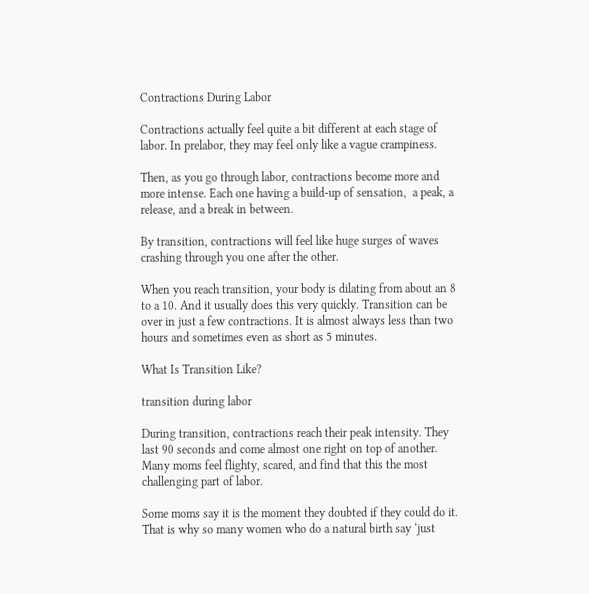Contractions During Labor

Contractions actually feel quite a bit different at each stage of labor. In prelabor, they may feel only like a vague crampiness.

Then, as you go through labor, contractions become more and more intense. Each one having a build-up of sensation,  a peak, a release, and a break in between.

By transition, contractions will feel like huge surges of waves crashing through you one after the other.

When you reach transition, your body is dilating from about an 8 to a 10. And it usually does this very quickly. Transition can be over in just a few contractions. It is almost always less than two hours and sometimes even as short as 5 minutes.

What Is Transition Like?

transition during labor

During transition, contractions reach their peak intensity. They last 90 seconds and come almost one right on top of another. Many moms feel flighty, scared, and find that this the most challenging part of labor.

Some moms say it is the moment they doubted if they could do it. That is why so many women who do a natural birth say ‘just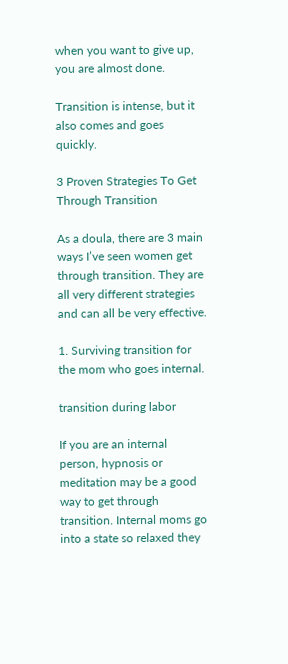when you want to give up, you are almost done.

Transition is intense, but it also comes and goes quickly.

3 Proven Strategies To Get Through Transition

As a doula, there are 3 main ways I’ve seen women get through transition. They are all very different strategies and can all be very effective.

1. Surviving transition for the mom who goes internal.

transition during labor

If you are an internal person, hypnosis or meditation may be a good way to get through transition. Internal moms go into a state so relaxed they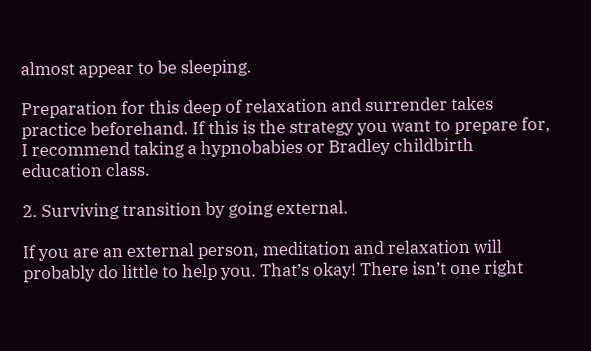almost appear to be sleeping.

Preparation for this deep of relaxation and surrender takes practice beforehand. If this is the strategy you want to prepare for, I recommend taking a hypnobabies or Bradley childbirth education class.

2. Surviving transition by going external.

If you are an external person, meditation and relaxation will probably do little to help you. That’s okay! There isn’t one right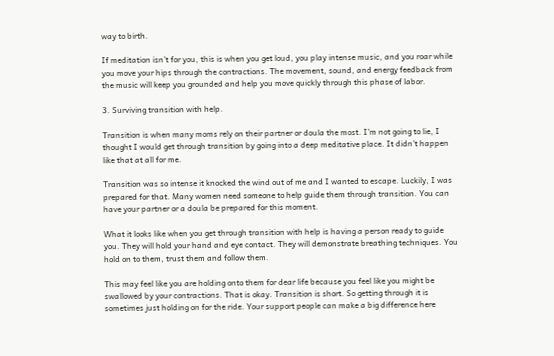way to birth.

If meditation isn’t for you, this is when you get loud, you play intense music, and you roar while you move your hips through the contractions. The movement, sound, and energy feedback from the music will keep you grounded and help you move quickly through this phase of labor.

3. Surviving transition with help.

Transition is when many moms rely on their partner or doula the most. I’m not going to lie, I thought I would get through transition by going into a deep meditative place. It didn’t happen like that at all for me.

Transition was so intense it knocked the wind out of me and I wanted to escape. Luckily, I was prepared for that. Many women need someone to help guide them through transition. You can have your partner or a doula be prepared for this moment.

What it looks like when you get through transition with help is having a person ready to guide you. They will hold your hand and eye contact. They will demonstrate breathing techniques. You hold on to them, trust them and follow them.

This may feel like you are holding onto them for dear life because you feel like you might be swallowed by your contractions. That is okay. Transition is short. So getting through it is sometimes just holding on for the ride. Your support people can make a big difference here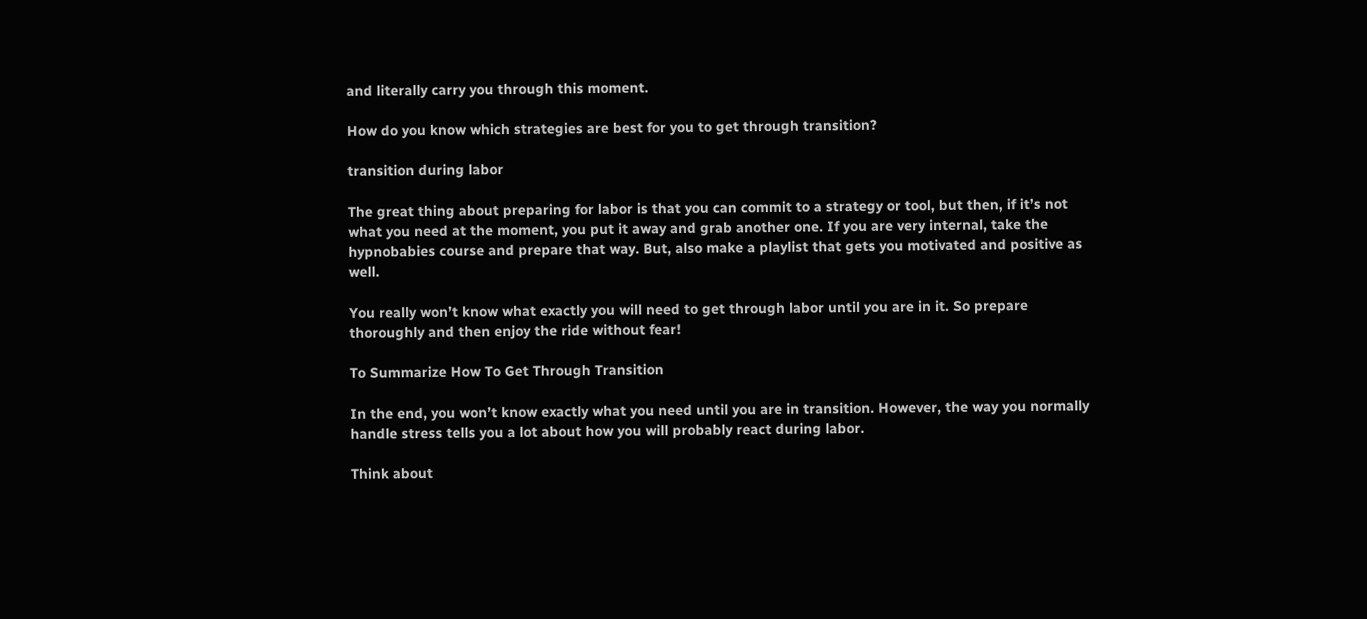and literally carry you through this moment.

How do you know which strategies are best for you to get through transition?

transition during labor

The great thing about preparing for labor is that you can commit to a strategy or tool, but then, if it’s not what you need at the moment, you put it away and grab another one. If you are very internal, take the hypnobabies course and prepare that way. But, also make a playlist that gets you motivated and positive as well.

You really won’t know what exactly you will need to get through labor until you are in it. So prepare thoroughly and then enjoy the ride without fear!

To Summarize How To Get Through Transition

In the end, you won’t know exactly what you need until you are in transition. However, the way you normally handle stress tells you a lot about how you will probably react during labor.

Think about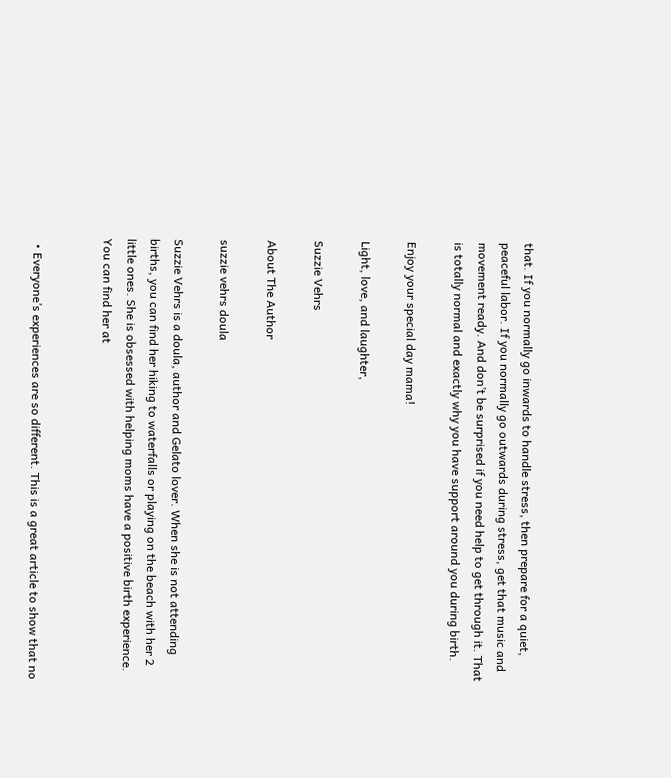that. If you normally go inwards to handle stress, then prepare for a quiet, peaceful labor. If you normally go outwards during stress, get that music and movement ready. And don’t be surprised if you need help to get through it. That is totally normal and exactly why you have support around you during birth.

Enjoy your special day mama!

Light, love, and laughter,

Suzzie Vehrs

About The Author

suzzie vehrs doula

Suzzie Vehrs is a doula, author and Gelato lover. When she is not attending births, you can find her hiking to waterfalls or playing on the beach with her 2 little ones. She is obsessed with helping moms have a positive birth experience. You can find her at


  • Everyone’s experiences are so different. This is a great article to show that no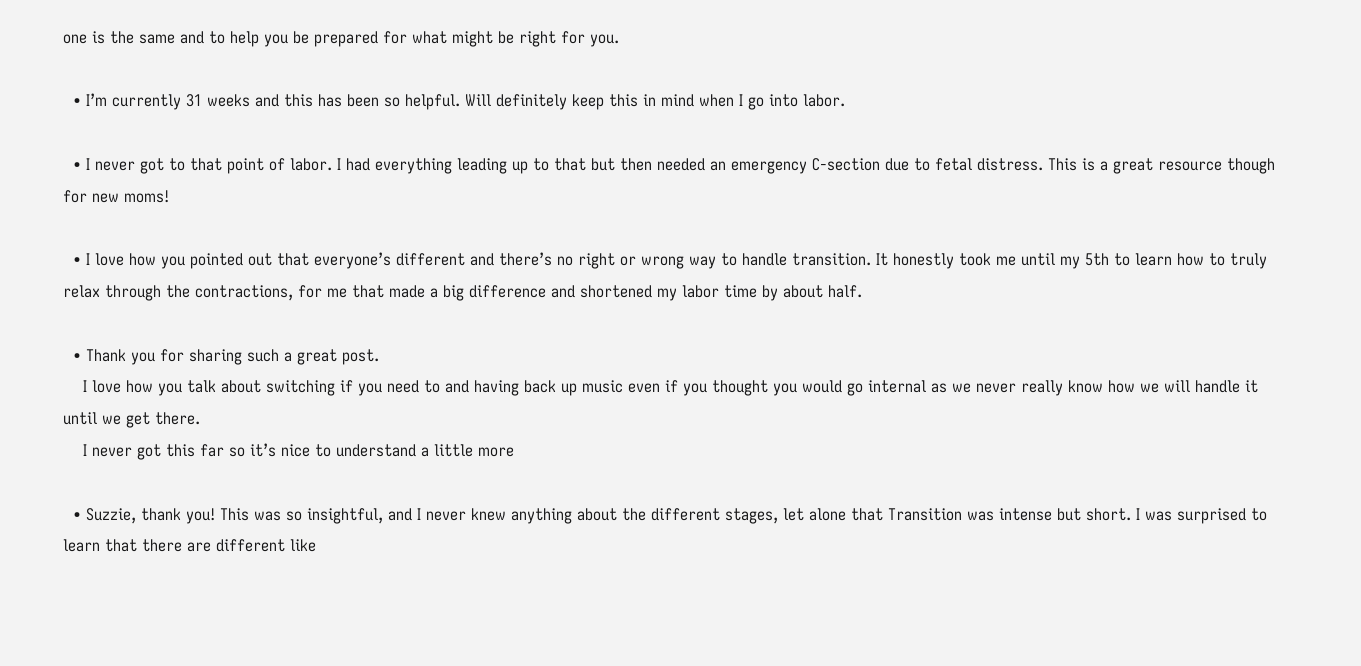one is the same and to help you be prepared for what might be right for you.

  • I’m currently 31 weeks and this has been so helpful. Will definitely keep this in mind when I go into labor.

  • I never got to that point of labor. I had everything leading up to that but then needed an emergency C-section due to fetal distress. This is a great resource though for new moms!

  • I love how you pointed out that everyone’s different and there’s no right or wrong way to handle transition. It honestly took me until my 5th to learn how to truly relax through the contractions, for me that made a big difference and shortened my labor time by about half.

  • Thank you for sharing such a great post.
    I love how you talk about switching if you need to and having back up music even if you thought you would go internal as we never really know how we will handle it until we get there.
    I never got this far so it’s nice to understand a little more

  • Suzzie, thank you! This was so insightful, and I never knew anything about the different stages, let alone that Transition was intense but short. I was surprised to learn that there are different like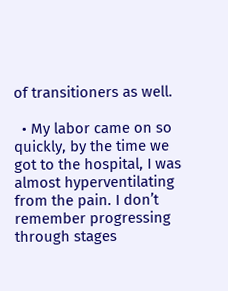of transitioners as well.

  • My labor came on so quickly, by the time we got to the hospital, I was almost hyperventilating from the pain. I don’t remember progressing through stages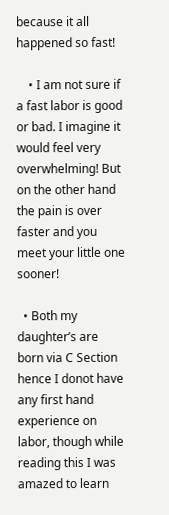because it all happened so fast!

    • I am not sure if a fast labor is good or bad. I imagine it would feel very overwhelming! But on the other hand the pain is over faster and you meet your little one sooner!

  • Both my daughter’s are born via C Section hence I donot have any first hand experience on labor, though while reading this I was amazed to learn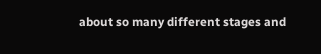about so many different stages and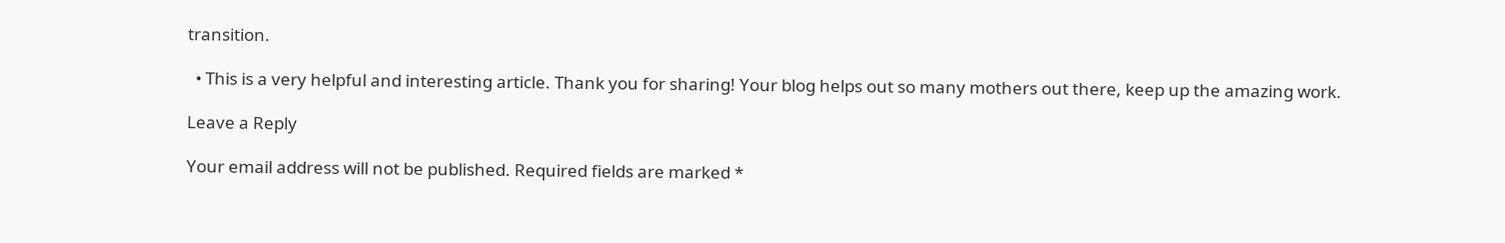transition.

  • This is a very helpful and interesting article. Thank you for sharing! Your blog helps out so many mothers out there, keep up the amazing work.

Leave a Reply

Your email address will not be published. Required fields are marked *